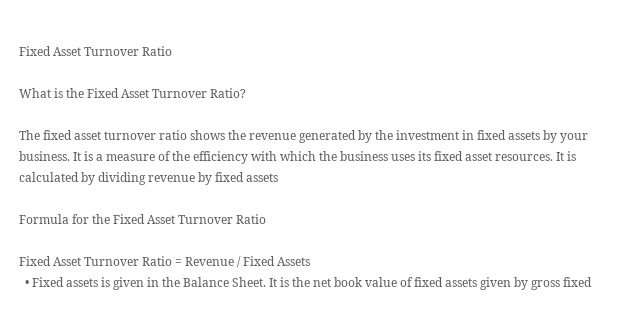Fixed Asset Turnover Ratio

What is the Fixed Asset Turnover Ratio?

The fixed asset turnover ratio shows the revenue generated by the investment in fixed assets by your business. It is a measure of the efficiency with which the business uses its fixed asset resources. It is calculated by dividing revenue by fixed assets

Formula for the Fixed Asset Turnover Ratio

Fixed Asset Turnover Ratio = Revenue / Fixed Assets
  • Fixed assets is given in the Balance Sheet. It is the net book value of fixed assets given by gross fixed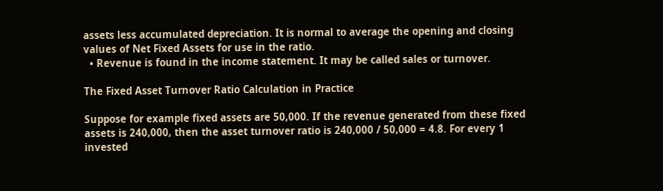assets less accumulated depreciation. It is normal to average the opening and closing values of Net Fixed Assets for use in the ratio.
  • Revenue is found in the income statement. It may be called sales or turnover.

The Fixed Asset Turnover Ratio Calculation in Practice

Suppose for example fixed assets are 50,000. If the revenue generated from these fixed assets is 240,000, then the asset turnover ratio is 240,000 / 50,000 = 4.8. For every 1 invested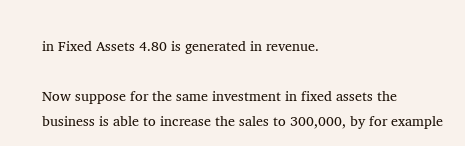in Fixed Assets 4.80 is generated in revenue.

Now suppose for the same investment in fixed assets the business is able to increase the sales to 300,000, by for example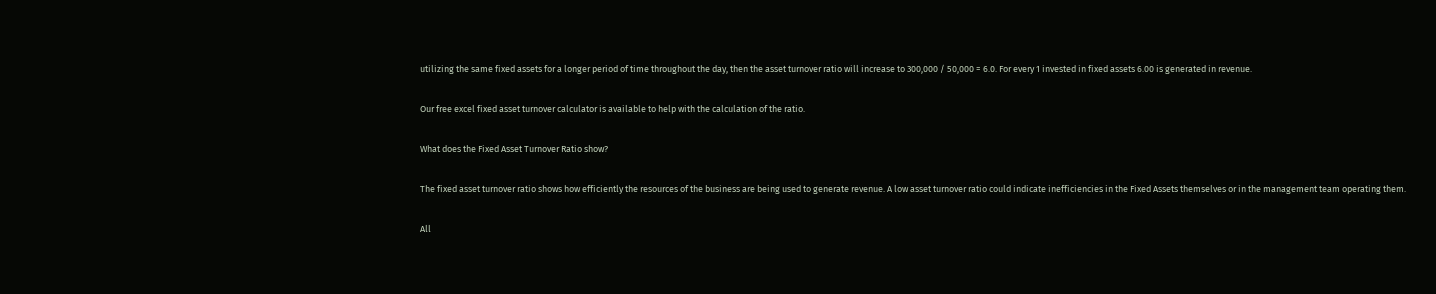utilizing the same fixed assets for a longer period of time throughout the day, then the asset turnover ratio will increase to 300,000 / 50,000 = 6.0. For every 1 invested in fixed assets 6.00 is generated in revenue.

Our free excel fixed asset turnover calculator is available to help with the calculation of the ratio.

What does the Fixed Asset Turnover Ratio show?

The fixed asset turnover ratio shows how efficiently the resources of the business are being used to generate revenue. A low asset turnover ratio could indicate inefficiencies in the Fixed Assets themselves or in the management team operating them.

All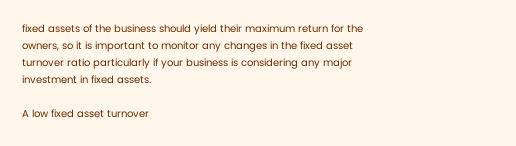fixed assets of the business should yield their maximum return for the owners, so it is important to monitor any changes in the fixed asset turnover ratio particularly if your business is considering any major investment in fixed assets.

A low fixed asset turnover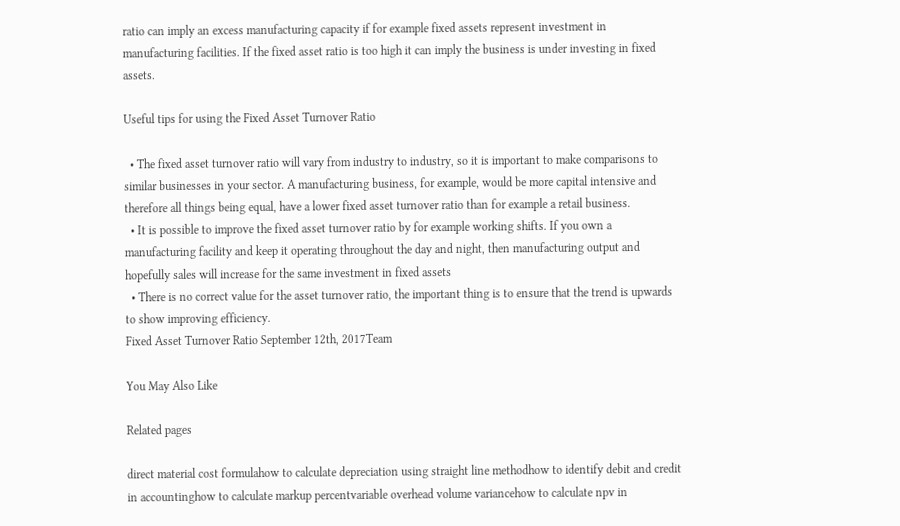ratio can imply an excess manufacturing capacity if for example fixed assets represent investment in manufacturing facilities. If the fixed asset ratio is too high it can imply the business is under investing in fixed assets.

Useful tips for using the Fixed Asset Turnover Ratio

  • The fixed asset turnover ratio will vary from industry to industry, so it is important to make comparisons to similar businesses in your sector. A manufacturing business, for example, would be more capital intensive and therefore all things being equal, have a lower fixed asset turnover ratio than for example a retail business.
  • It is possible to improve the fixed asset turnover ratio by for example working shifts. If you own a manufacturing facility and keep it operating throughout the day and night, then manufacturing output and hopefully sales will increase for the same investment in fixed assets
  • There is no correct value for the asset turnover ratio, the important thing is to ensure that the trend is upwards to show improving efficiency.
Fixed Asset Turnover Ratio September 12th, 2017Team

You May Also Like

Related pages

direct material cost formulahow to calculate depreciation using straight line methodhow to identify debit and credit in accountinghow to calculate markup percentvariable overhead volume variancehow to calculate npv in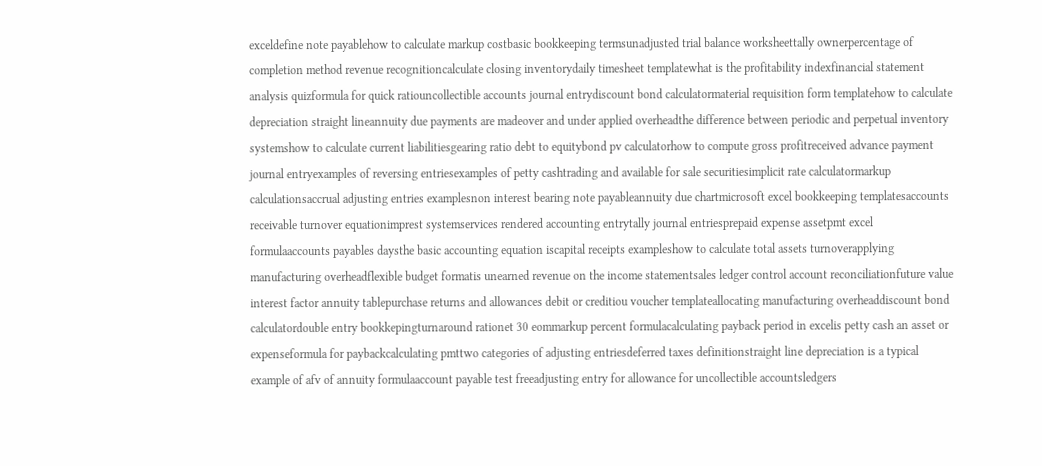exceldefine note payablehow to calculate markup costbasic bookkeeping termsunadjusted trial balance worksheettally ownerpercentage of completion method revenue recognitioncalculate closing inventorydaily timesheet templatewhat is the profitability indexfinancial statement analysis quizformula for quick ratiouncollectible accounts journal entrydiscount bond calculatormaterial requisition form templatehow to calculate depreciation straight lineannuity due payments are madeover and under applied overheadthe difference between periodic and perpetual inventory systemshow to calculate current liabilitiesgearing ratio debt to equitybond pv calculatorhow to compute gross profitreceived advance payment journal entryexamples of reversing entriesexamples of petty cashtrading and available for sale securitiesimplicit rate calculatormarkup calculationsaccrual adjusting entries examplesnon interest bearing note payableannuity due chartmicrosoft excel bookkeeping templatesaccounts receivable turnover equationimprest systemservices rendered accounting entrytally journal entriesprepaid expense assetpmt excel formulaaccounts payables daysthe basic accounting equation iscapital receipts exampleshow to calculate total assets turnoverapplying manufacturing overheadflexible budget formatis unearned revenue on the income statementsales ledger control account reconciliationfuture value interest factor annuity tablepurchase returns and allowances debit or creditiou voucher templateallocating manufacturing overheaddiscount bond calculatordouble entry bookkepingturnaround rationet 30 eommarkup percent formulacalculating payback period in excelis petty cash an asset or expenseformula for paybackcalculating pmttwo categories of adjusting entriesdeferred taxes definitionstraight line depreciation is a typical example of afv of annuity formulaaccount payable test freeadjusting entry for allowance for uncollectible accountsledgers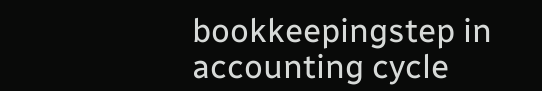bookkeepingstep in accounting cycle